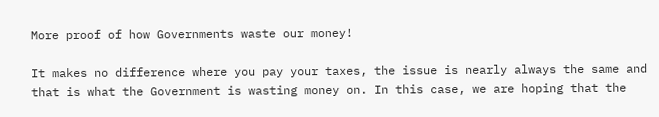More proof of how Governments waste our money!

It makes no difference where you pay your taxes, the issue is nearly always the same and that is what the Government is wasting money on. In this case, we are hoping that the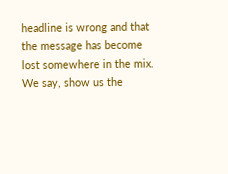headline is wrong and that the message has become lost somewhere in the mix. We say, show us the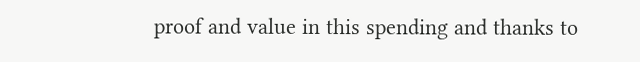proof and value in this spending and thanks to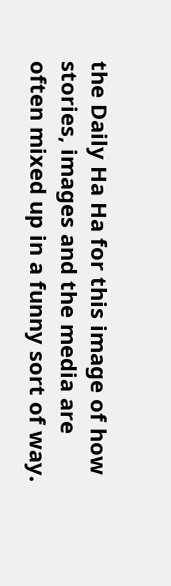the Daily Ha Ha for this image of how stories, images and the media are often mixed up in a funny sort of way.